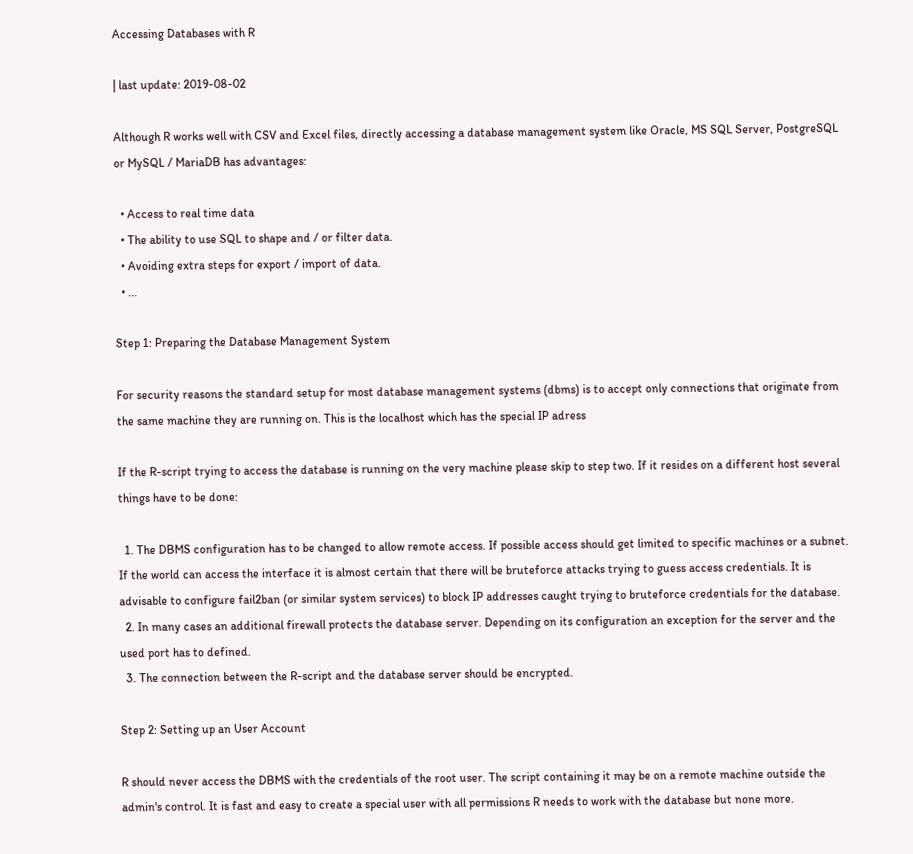Accessing Databases with R

| last update: 2019-08-02

Although R works well with CSV and Excel files, directly accessing a database management system like Oracle, MS SQL Server, PostgreSQL or MySQL / MariaDB has advantages:

  • Access to real time data
  • The ability to use SQL to shape and / or filter data.
  • Avoiding extra steps for export / import of data.
  • ...

Step 1: Preparing the Database Management System

For security reasons the standard setup for most database management systems (dbms) is to accept only connections that originate from the same machine they are running on. This is the localhost which has the special IP adress

If the R-script trying to access the database is running on the very machine please skip to step two. If it resides on a different host several things have to be done:

  1. The DBMS configuration has to be changed to allow remote access. If possible access should get limited to specific machines or a subnet. If the world can access the interface it is almost certain that there will be bruteforce attacks trying to guess access credentials. It is advisable to configure fail2ban (or similar system services) to block IP addresses caught trying to bruteforce credentials for the database.
  2. In many cases an additional firewall protects the database server. Depending on its configuration an exception for the server and the used port has to defined.
  3. The connection between the R-script and the database server should be encrypted.

Step 2: Setting up an User Account

R should never access the DBMS with the credentials of the root user. The script containing it may be on a remote machine outside the admin's control. It is fast and easy to create a special user with all permissions R needs to work with the database but none more.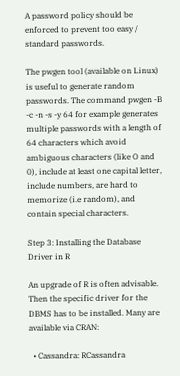A password policy should be enforced to prevent too easy / standard passwords.

The pwgen tool (available on Linux) is useful to generate random passwords. The command pwgen -B -c -n -s -y 64 for example generates multiple passwords with a length of 64 characters which avoid ambiguous characters (like O and 0), include at least one capital letter, include numbers, are hard to memorize (i.e random), and contain special characters.

Step 3: Installing the Database Driver in R

An upgrade of R is often advisable. Then the specific driver for the DBMS has to be installed. Many are available via CRAN:

  • Cassandra: RCassandra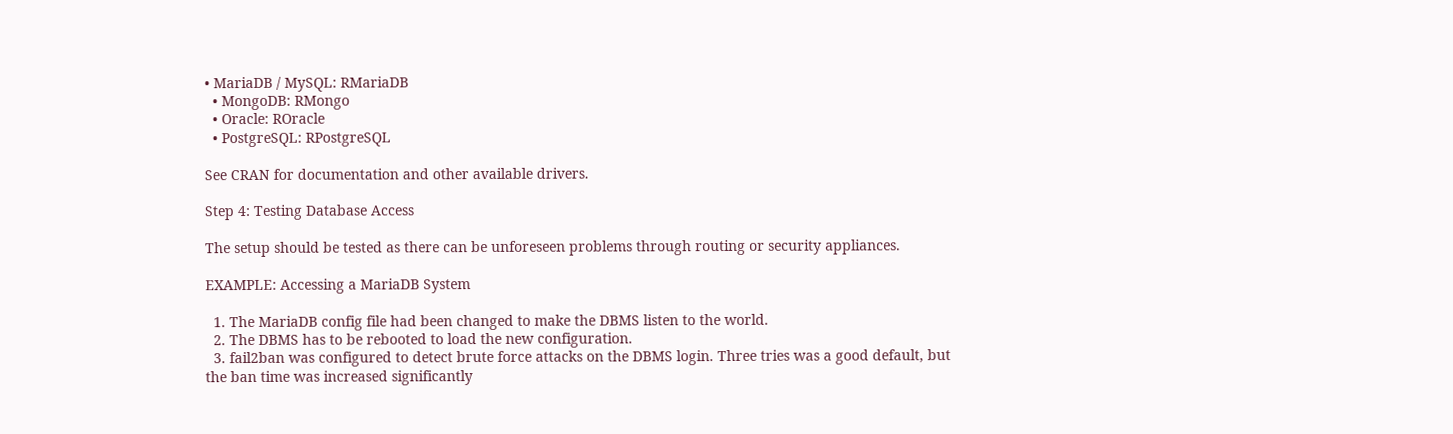• MariaDB / MySQL: RMariaDB
  • MongoDB: RMongo
  • Oracle: ROracle
  • PostgreSQL: RPostgreSQL

See CRAN for documentation and other available drivers.

Step 4: Testing Database Access

The setup should be tested as there can be unforeseen problems through routing or security appliances.

EXAMPLE: Accessing a MariaDB System

  1. The MariaDB config file had been changed to make the DBMS listen to the world.
  2. The DBMS has to be rebooted to load the new configuration.
  3. fail2ban was configured to detect brute force attacks on the DBMS login. Three tries was a good default, but the ban time was increased significantly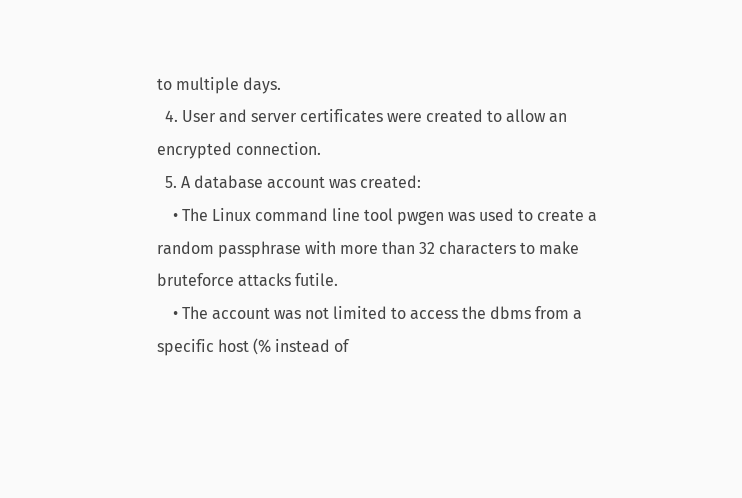to multiple days.
  4. User and server certificates were created to allow an encrypted connection.
  5. A database account was created:
    • The Linux command line tool pwgen was used to create a random passphrase with more than 32 characters to make bruteforce attacks futile.
    • The account was not limited to access the dbms from a specific host (% instead of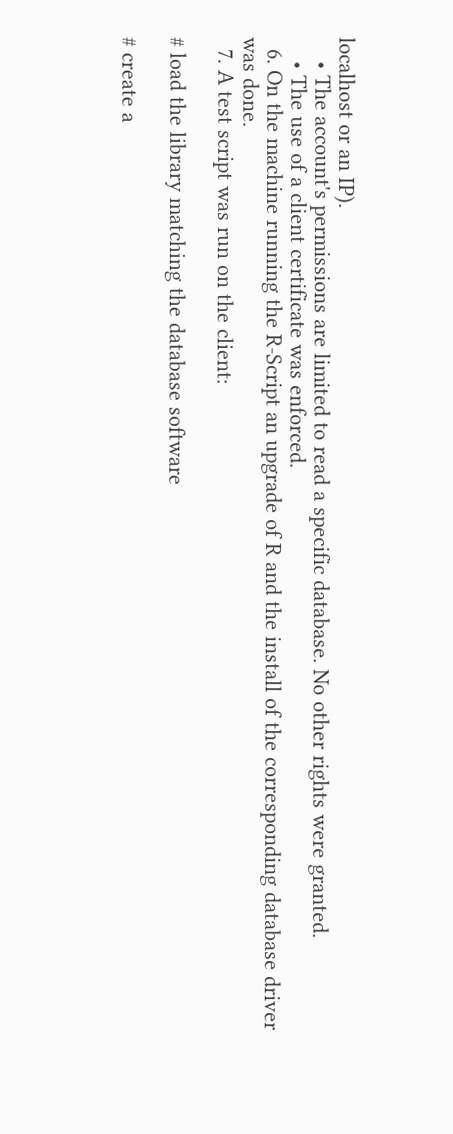localhost or an IP).
    • The account's permissions are limited to read a specific database. No other rights were granted.
    • The use of a client certificate was enforced.
  6. On the machine running the R-Script an upgrade of R and the install of the corresponding database driver was done.
  7. A test script was run on the client:

# load the library matching the database software

# create a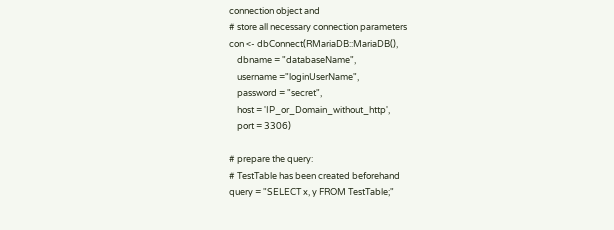connection object and
# store all necessary connection parameters
con <- dbConnect(RMariaDB::MariaDB(),
    dbname = "databaseName",
    username ="loginUserName",
    password = "secret",
    host = 'IP_or_Domain_without_http',
    port = 3306)

# prepare the query:
# TestTable has been created beforehand
query = "SELECT x, y FROM TestTable;"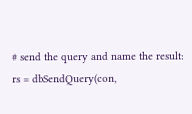# send the query and name the result:
rs = dbSendQuery(con,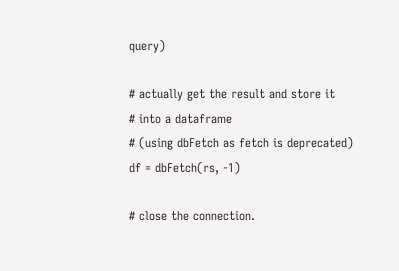query)

# actually get the result and store it
# into a dataframe
# (using dbFetch as fetch is deprecated)
df = dbFetch(rs, -1)

# close the connection.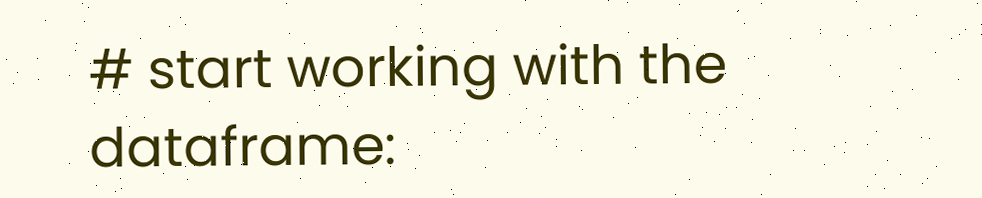# start working with the dataframe: